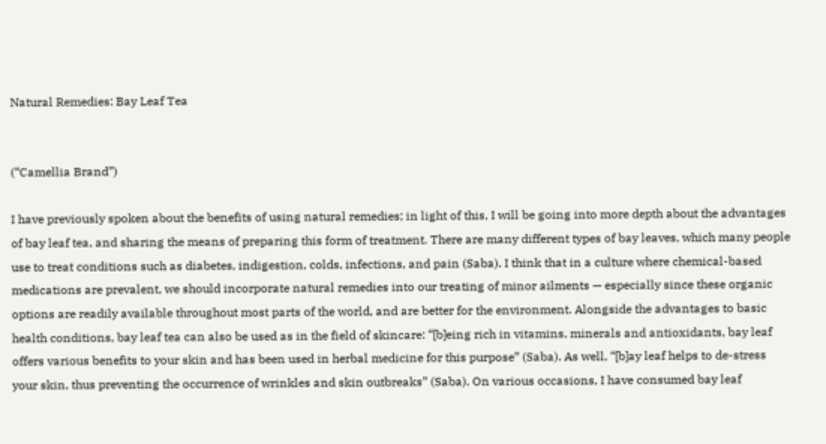Natural Remedies: Bay Leaf Tea


(“Camellia Brand”)

I have previously spoken about the benefits of using natural remedies; in light of this, I will be going into more depth about the advantages of bay leaf tea, and sharing the means of preparing this form of treatment. There are many different types of bay leaves, which many people use to treat conditions such as diabetes, indigestion, colds, infections, and pain (Saba). I think that in a culture where chemical-based medications are prevalent, we should incorporate natural remedies into our treating of minor ailments — especially since these organic options are readily available throughout most parts of the world, and are better for the environment. Alongside the advantages to basic health conditions, bay leaf tea can also be used as in the field of skincare: “[b]eing rich in vitamins, minerals and antioxidants, bay leaf offers various benefits to your skin and has been used in herbal medicine for this purpose” (Saba). As well, “[b]ay leaf helps to de-stress your skin, thus preventing the occurrence of wrinkles and skin outbreaks” (Saba). On various occasions, I have consumed bay leaf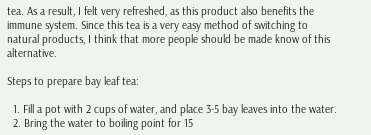tea. As a result, I felt very refreshed, as this product also benefits the immune system. Since this tea is a very easy method of switching to natural products, I think that more people should be made know of this alternative.

Steps to prepare bay leaf tea:

  1. Fill a pot with 2 cups of water, and place 3-5 bay leaves into the water.
  2. Bring the water to boiling point for 15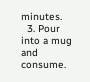minutes.
  3. Pour into a mug and consume.